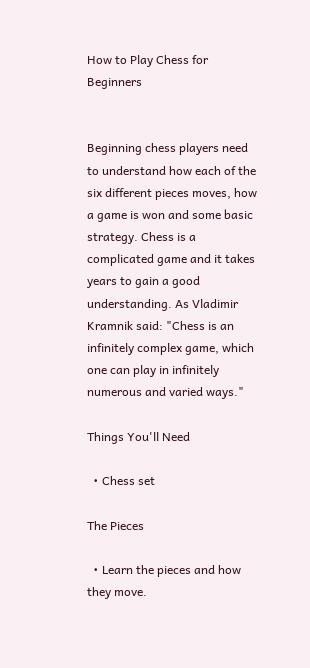How to Play Chess for Beginners


Beginning chess players need to understand how each of the six different pieces moves, how a game is won and some basic strategy. Chess is a complicated game and it takes years to gain a good understanding. As Vladimir Kramnik said: "Chess is an infinitely complex game, which one can play in infinitely numerous and varied ways."

Things You'll Need

  • Chess set

The Pieces

  • Learn the pieces and how they move.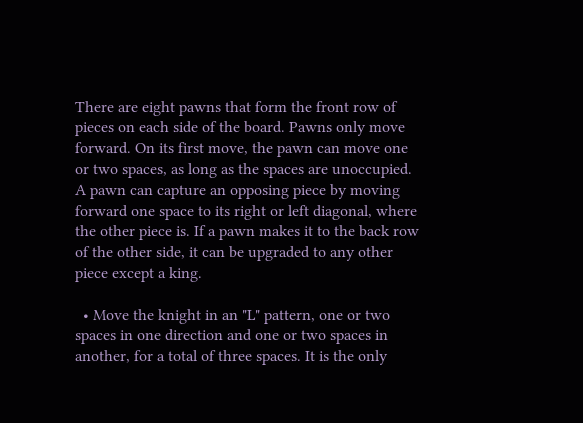There are eight pawns that form the front row of pieces on each side of the board. Pawns only move forward. On its first move, the pawn can move one or two spaces, as long as the spaces are unoccupied. A pawn can capture an opposing piece by moving forward one space to its right or left diagonal, where the other piece is. If a pawn makes it to the back row of the other side, it can be upgraded to any other piece except a king.

  • Move the knight in an "L" pattern, one or two spaces in one direction and one or two spaces in another, for a total of three spaces. It is the only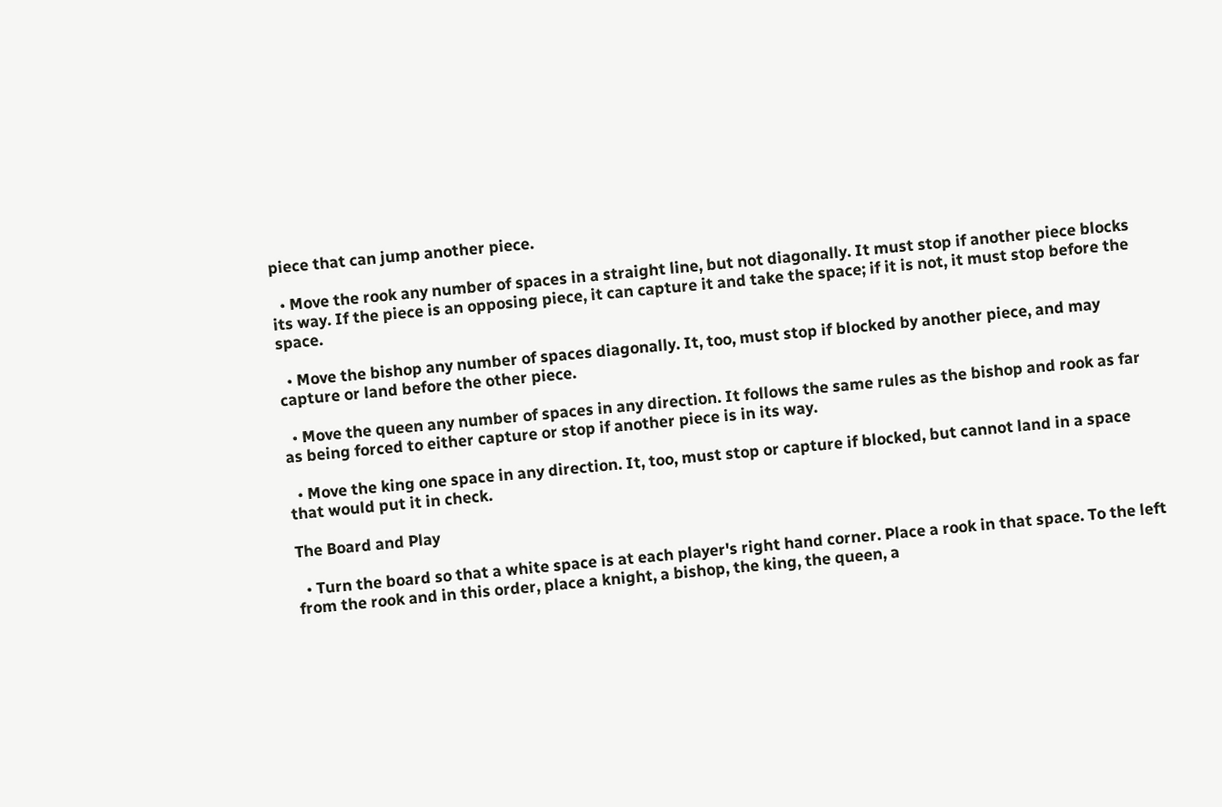piece that can jump another piece.

  • Move the rook any number of spaces in a straight line, but not diagonally. It must stop if another piece blocks its way. If the piece is an opposing piece, it can capture it and take the space; if it is not, it must stop before the space.

  • Move the bishop any number of spaces diagonally. It, too, must stop if blocked by another piece, and may capture or land before the other piece.

  • Move the queen any number of spaces in any direction. It follows the same rules as the bishop and rook as far as being forced to either capture or stop if another piece is in its way.

  • Move the king one space in any direction. It, too, must stop or capture if blocked, but cannot land in a space that would put it in check.

The Board and Play

  • Turn the board so that a white space is at each player's right hand corner. Place a rook in that space. To the left from the rook and in this order, place a knight, a bishop, the king, the queen, a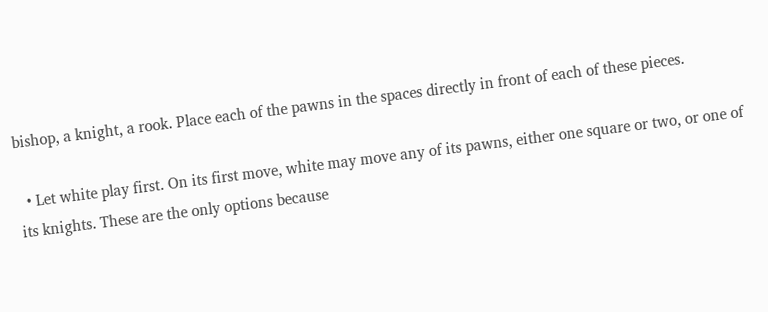bishop, a knight, a rook. Place each of the pawns in the spaces directly in front of each of these pieces.

  • Let white play first. On its first move, white may move any of its pawns, either one square or two, or one of its knights. These are the only options because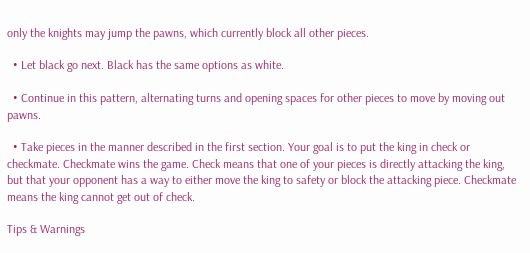only the knights may jump the pawns, which currently block all other pieces.

  • Let black go next. Black has the same options as white.

  • Continue in this pattern, alternating turns and opening spaces for other pieces to move by moving out pawns.

  • Take pieces in the manner described in the first section. Your goal is to put the king in check or checkmate. Checkmate wins the game. Check means that one of your pieces is directly attacking the king, but that your opponent has a way to either move the king to safety or block the attacking piece. Checkmate means the king cannot get out of check.

Tips & Warnings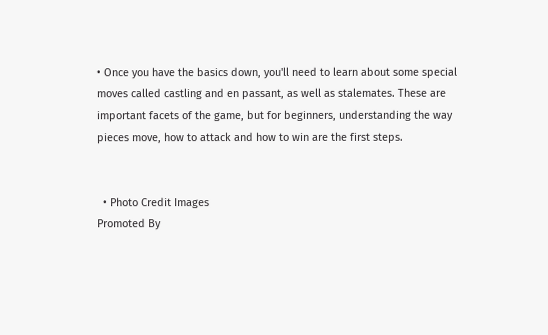• Once you have the basics down, you'll need to learn about some special moves called castling and en passant, as well as stalemates. These are important facets of the game, but for beginners, understanding the way pieces move, how to attack and how to win are the first steps.


  • Photo Credit Images
Promoted By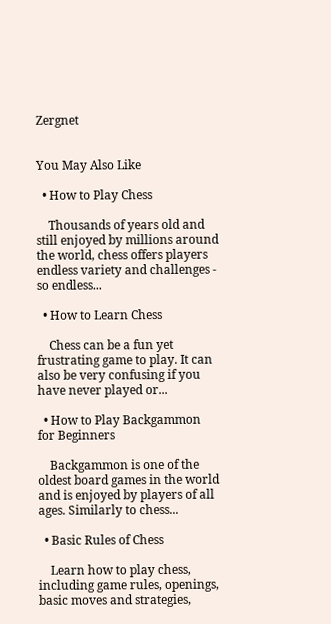Zergnet


You May Also Like

  • How to Play Chess

    Thousands of years old and still enjoyed by millions around the world, chess offers players endless variety and challenges - so endless...

  • How to Learn Chess

    Chess can be a fun yet frustrating game to play. It can also be very confusing if you have never played or...

  • How to Play Backgammon for Beginners

    Backgammon is one of the oldest board games in the world and is enjoyed by players of all ages. Similarly to chess...

  • Basic Rules of Chess

    Learn how to play chess, including game rules, openings, basic moves and strategies,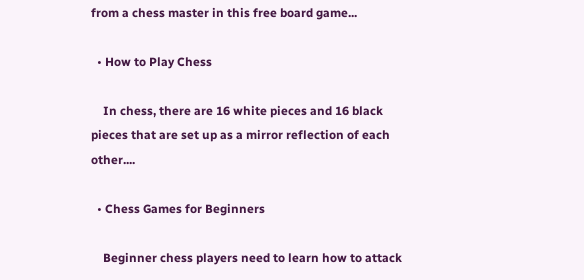from a chess master in this free board game...

  • How to Play Chess

    In chess, there are 16 white pieces and 16 black pieces that are set up as a mirror reflection of each other....

  • Chess Games for Beginners

    Beginner chess players need to learn how to attack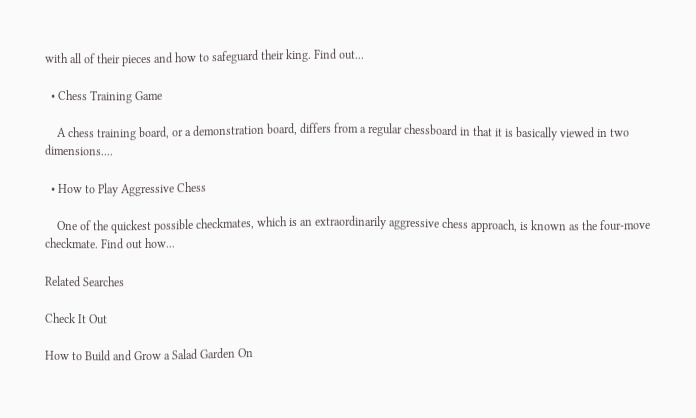with all of their pieces and how to safeguard their king. Find out...

  • Chess Training Game

    A chess training board, or a demonstration board, differs from a regular chessboard in that it is basically viewed in two dimensions....

  • How to Play Aggressive Chess

    One of the quickest possible checkmates, which is an extraordinarily aggressive chess approach, is known as the four-move checkmate. Find out how...

Related Searches

Check It Out

How to Build and Grow a Salad Garden On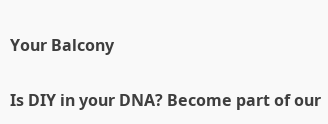Your Balcony

Is DIY in your DNA? Become part of our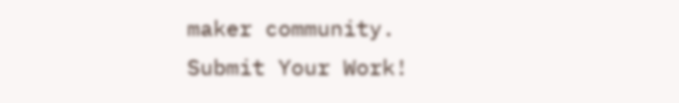maker community.
Submit Your Work!